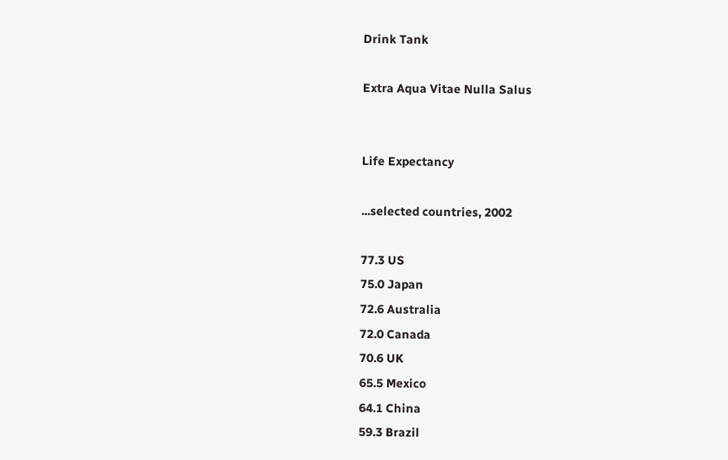Drink Tank

Extra Aqua Vitae Nulla Salus


Life Expectancy

...selected countries, 2002

77.3 US
75.0 Japan
72.6 Australia
72.0 Canada
70.6 UK
65.5 Mexico
64.1 China
59.3 Brazil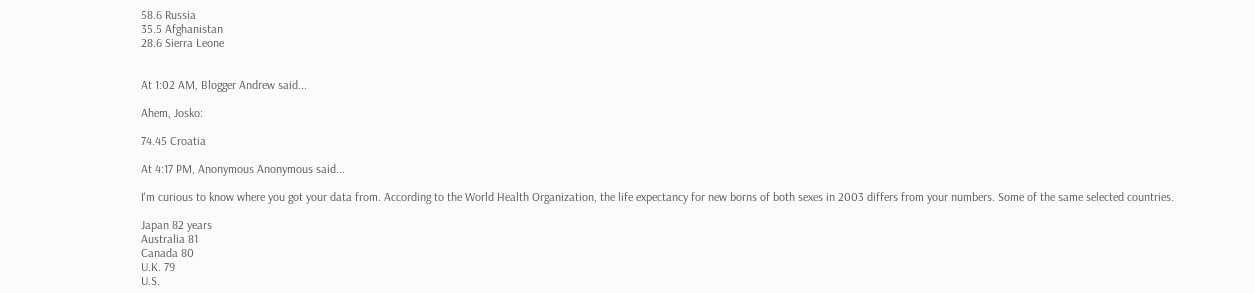58.6 Russia
35.5 Afghanistan
28.6 Sierra Leone


At 1:02 AM, Blogger Andrew said...

Ahem, Josko:

74.45 Croatia

At 4:17 PM, Anonymous Anonymous said...

I'm curious to know where you got your data from. According to the World Health Organization, the life expectancy for new borns of both sexes in 2003 differs from your numbers. Some of the same selected countries.

Japan 82 years
Australia 81
Canada 80
U.K. 79
U.S.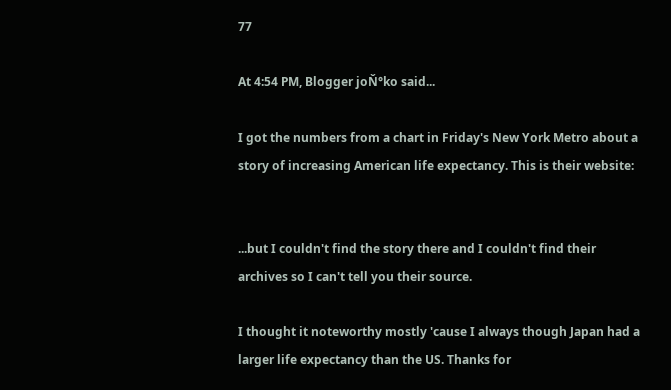77

At 4:54 PM, Blogger joŇ°ko said...

I got the numbers from a chart in Friday's New York Metro about a story of increasing American life expectancy. This is their website:


...but I couldn't find the story there and I couldn't find their archives so I can't tell you their source.

I thought it noteworthy mostly 'cause I always though Japan had a larger life expectancy than the US. Thanks for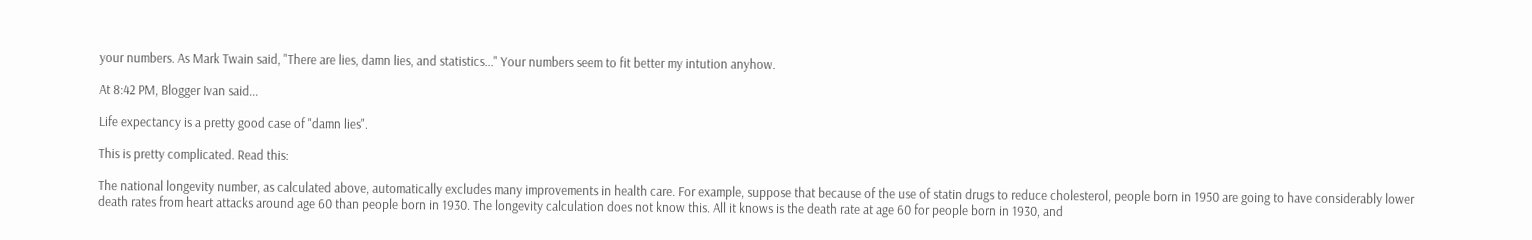your numbers. As Mark Twain said, "There are lies, damn lies, and statistics..." Your numbers seem to fit better my intution anyhow.

At 8:42 PM, Blogger Ivan said...

Life expectancy is a pretty good case of "damn lies".

This is pretty complicated. Read this:

The national longevity number, as calculated above, automatically excludes many improvements in health care. For example, suppose that because of the use of statin drugs to reduce cholesterol, people born in 1950 are going to have considerably lower death rates from heart attacks around age 60 than people born in 1930. The longevity calculation does not know this. All it knows is the death rate at age 60 for people born in 1930, and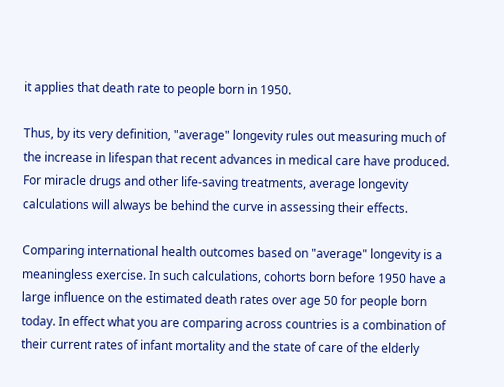it applies that death rate to people born in 1950.

Thus, by its very definition, "average" longevity rules out measuring much of the increase in lifespan that recent advances in medical care have produced. For miracle drugs and other life-saving treatments, average longevity calculations will always be behind the curve in assessing their effects.

Comparing international health outcomes based on "average" longevity is a meaningless exercise. In such calculations, cohorts born before 1950 have a large influence on the estimated death rates over age 50 for people born today. In effect what you are comparing across countries is a combination of their current rates of infant mortality and the state of care of the elderly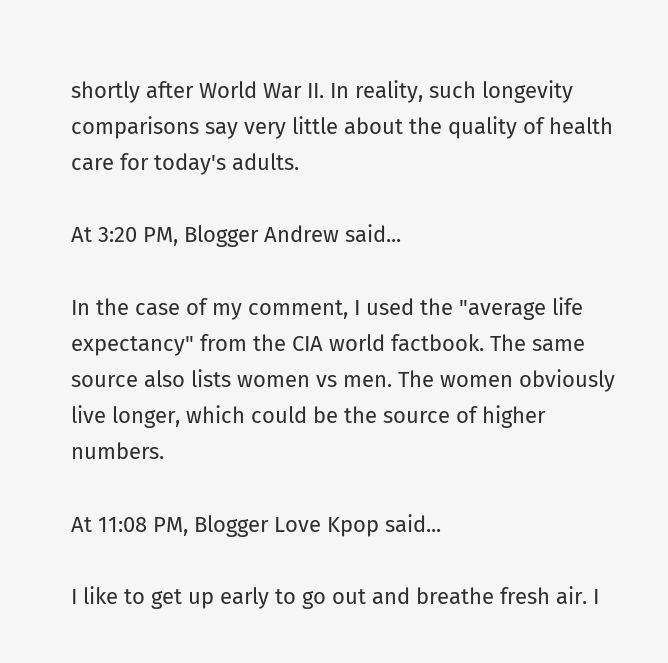shortly after World War II. In reality, such longevity comparisons say very little about the quality of health care for today's adults.

At 3:20 PM, Blogger Andrew said...

In the case of my comment, I used the "average life expectancy" from the CIA world factbook. The same source also lists women vs men. The women obviously live longer, which could be the source of higher numbers.

At 11:08 PM, Blogger Love Kpop said...

I like to get up early to go out and breathe fresh air. I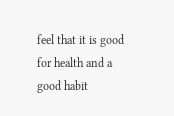feel that it is good for health and a good habit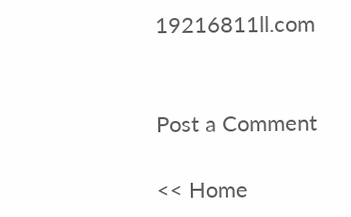19216811ll.com


Post a Comment

<< Home